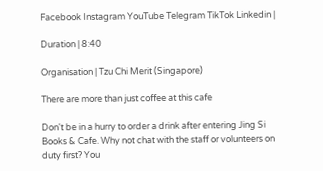Facebook Instagram YouTube Telegram TikTok Linkedin |

Duration | 8:40

Organisation | Tzu Chi Merit (Singapore)

There are more than just coffee at this cafe

Don't be in a hurry to order a drink after entering Jing Si Books & Cafe. Why not chat with the staff or volunteers on duty first? You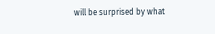will be surprised by what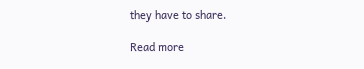they have to share.

Read more